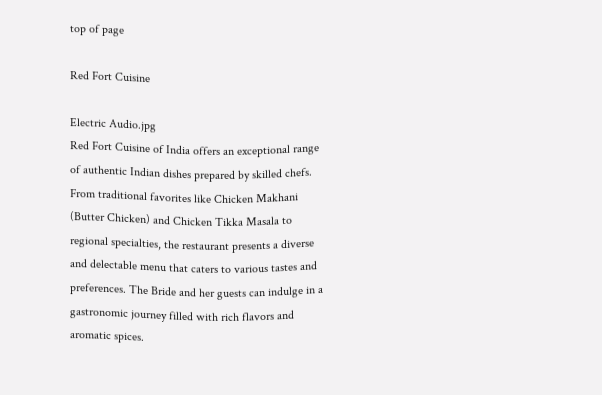top of page

Red Fort Cuisine

Electric Audio.jpg
Red Fort Cuisine of India offers an exceptional range of authentic Indian dishes prepared by skilled chefs. From traditional favorites like Chicken Makhani (Butter Chicken) and Chicken Tikka Masala to regional specialties, the restaurant presents a diverse and delectable menu that caters to various tastes and preferences. The Bride and her guests can indulge in a gastronomic journey filled with rich flavors and aromatic spices.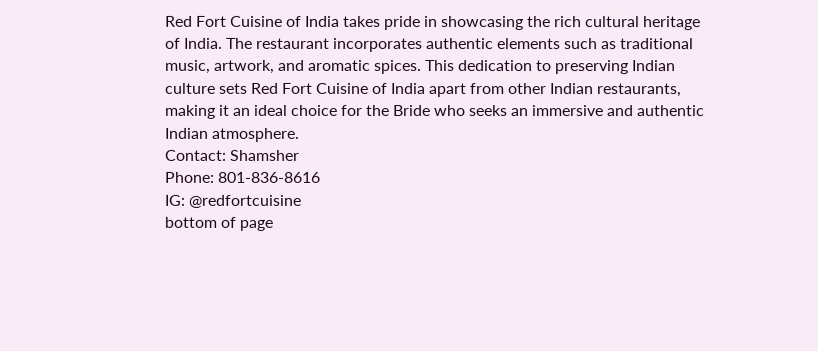Red Fort Cuisine of India takes pride in showcasing the rich cultural heritage of India. The restaurant incorporates authentic elements such as traditional music, artwork, and aromatic spices. This dedication to preserving Indian culture sets Red Fort Cuisine of India apart from other Indian restaurants, making it an ideal choice for the Bride who seeks an immersive and authentic Indian atmosphere.
Contact: Shamsher
Phone: 801-836-8616
IG: @redfortcuisine
bottom of page